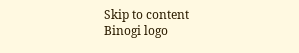Skip to content
Binogi logo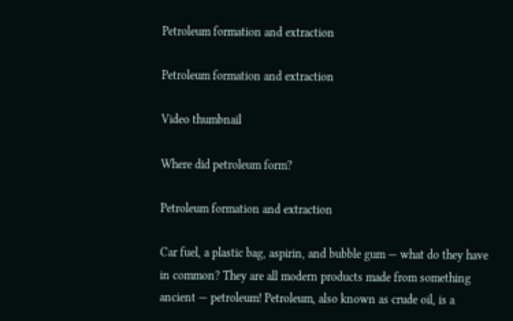Petroleum formation and extraction

Petroleum formation and extraction

Video thumbnail

Where did petroleum form?

Petroleum formation and extraction

Car fuel, a plastic bag, aspirin, and bubble gum — what do they have in common? They are all modern products made from something ancient — petroleum! Petroleum, also known as crude oil, is a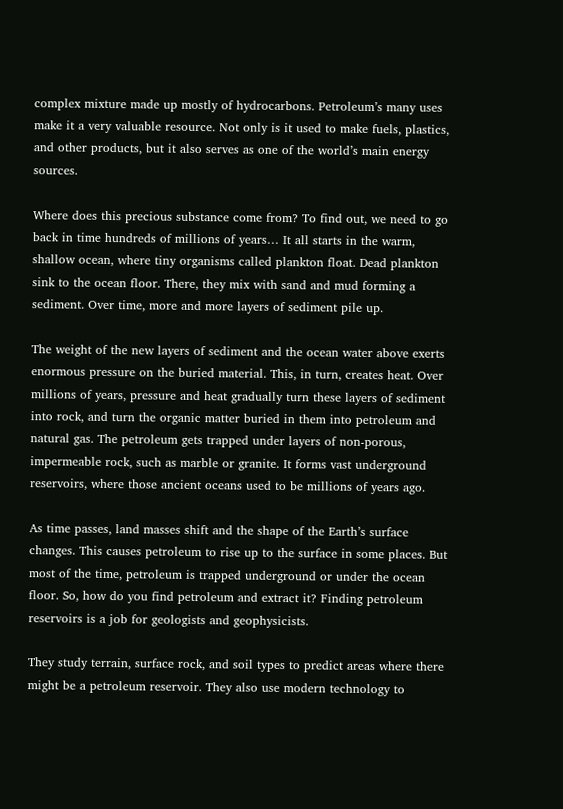complex mixture made up mostly of hydrocarbons. Petroleum’s many uses make it a very valuable resource. Not only is it used to make fuels, plastics, and other products, but it also serves as one of the world’s main energy sources.

Where does this precious substance come from? To find out, we need to go back in time hundreds of millions of years… It all starts in the warm, shallow ocean, where tiny organisms called plankton float. Dead plankton sink to the ocean floor. There, they mix with sand and mud forming a sediment. Over time, more and more layers of sediment pile up.

The weight of the new layers of sediment and the ocean water above exerts enormous pressure on the buried material. This, in turn, creates heat. Over millions of years, pressure and heat gradually turn these layers of sediment into rock, and turn the organic matter buried in them into petroleum and natural gas. The petroleum gets trapped under layers of non-porous, impermeable rock, such as marble or granite. It forms vast underground reservoirs, where those ancient oceans used to be millions of years ago.

As time passes, land masses shift and the shape of the Earth’s surface changes. This causes petroleum to rise up to the surface in some places. But most of the time, petroleum is trapped underground or under the ocean floor. So, how do you find petroleum and extract it? Finding petroleum reservoirs is a job for geologists and geophysicists.

They study terrain, surface rock, and soil types to predict areas where there might be a petroleum reservoir. They also use modern technology to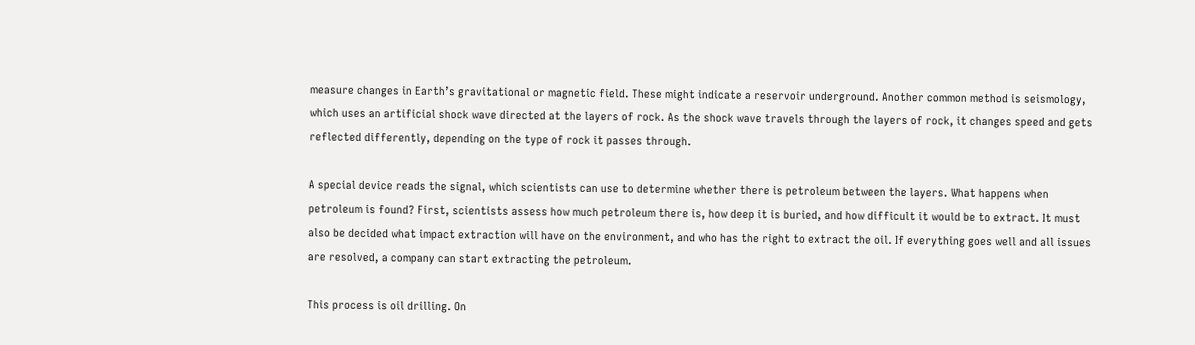measure changes in Earth’s gravitational or magnetic field. These might indicate a reservoir underground. Another common method is seismology, which uses an artificial shock wave directed at the layers of rock. As the shock wave travels through the layers of rock, it changes speed and gets reflected differently, depending on the type of rock it passes through.

A special device reads the signal, which scientists can use to determine whether there is petroleum between the layers. What happens when petroleum is found? First, scientists assess how much petroleum there is, how deep it is buried, and how difficult it would be to extract. It must also be decided what impact extraction will have on the environment, and who has the right to extract the oil. If everything goes well and all issues are resolved, a company can start extracting the petroleum.

This process is oil drilling. On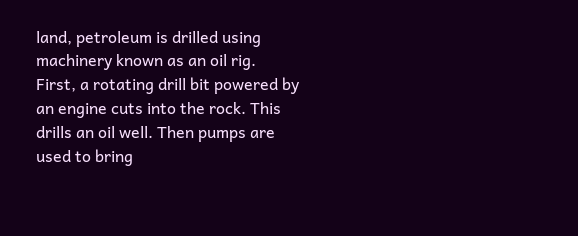land, petroleum is drilled using machinery known as an oil rig. First, a rotating drill bit powered by an engine cuts into the rock. This drills an oil well. Then pumps are used to bring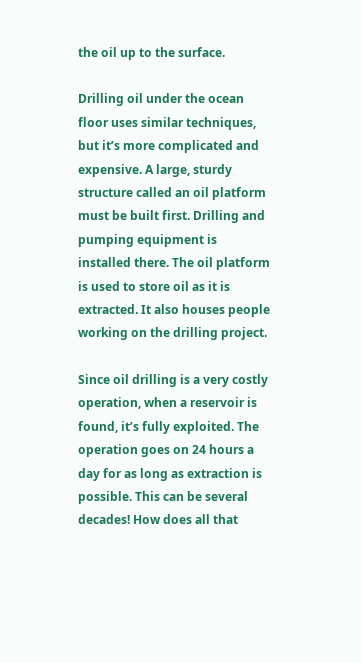the oil up to the surface.

Drilling oil under the ocean floor uses similar techniques, but it’s more complicated and expensive. A large, sturdy structure called an oil platform must be built first. Drilling and pumping equipment is installed there. The oil platform is used to store oil as it is extracted. It also houses people working on the drilling project.

Since oil drilling is a very costly operation, when a reservoir is found, it’s fully exploited. The operation goes on 24 hours a day for as long as extraction is possible. This can be several decades! How does all that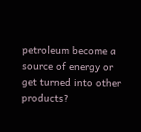petroleum become a source of energy or get turned into other products?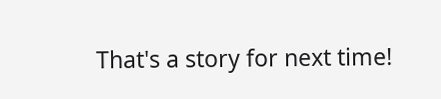That's a story for next time!